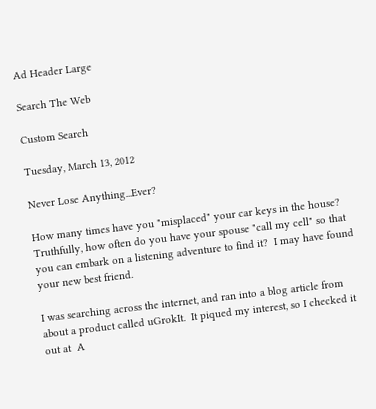Ad Header Large

Search The Web

Custom Search

Tuesday, March 13, 2012

Never Lose Anything...Ever?

How many times have you "misplaced" your car keys in the house?  Truthfully, how often do you have your spouse "call my cell" so that you can embark on a listening adventure to find it?  I may have found your new best friend.

I was searching across the internet, and ran into a blog article from about a product called uGrokIt.  It piqued my interest, so I checked it out at  A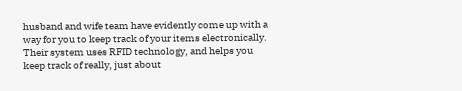husband and wife team have evidently come up with a way for you to keep track of your items electronically.  Their system uses RFID technology, and helps you keep track of really, just about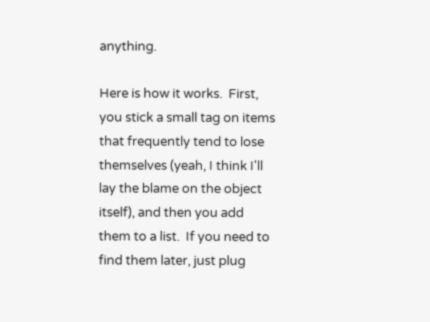anything.

Here is how it works.  First, you stick a small tag on items that frequently tend to lose themselves (yeah, I think I'll lay the blame on the object itself), and then you add them to a list.  If you need to find them later, just plug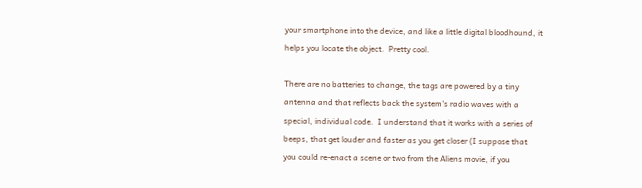your smartphone into the device, and like a little digital bloodhound, it helps you locate the object.  Pretty cool.

There are no batteries to change, the tags are powered by a tiny antenna and that reflects back the system's radio waves with a special, individual code.  I understand that it works with a series of beeps, that get louder and faster as you get closer (I suppose that you could re-enact a scene or two from the Aliens movie, if you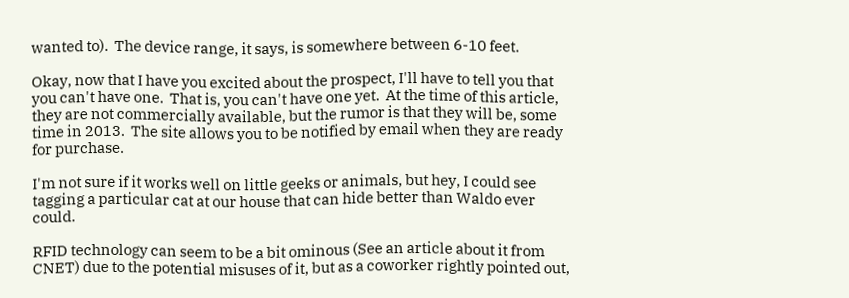wanted to).  The device range, it says, is somewhere between 6-10 feet.

Okay, now that I have you excited about the prospect, I'll have to tell you that you can't have one.  That is, you can't have one yet.  At the time of this article, they are not commercially available, but the rumor is that they will be, some time in 2013.  The site allows you to be notified by email when they are ready for purchase.

I'm not sure if it works well on little geeks or animals, but hey, I could see tagging a particular cat at our house that can hide better than Waldo ever could.

RFID technology can seem to be a bit ominous (See an article about it from CNET) due to the potential misuses of it, but as a coworker rightly pointed out,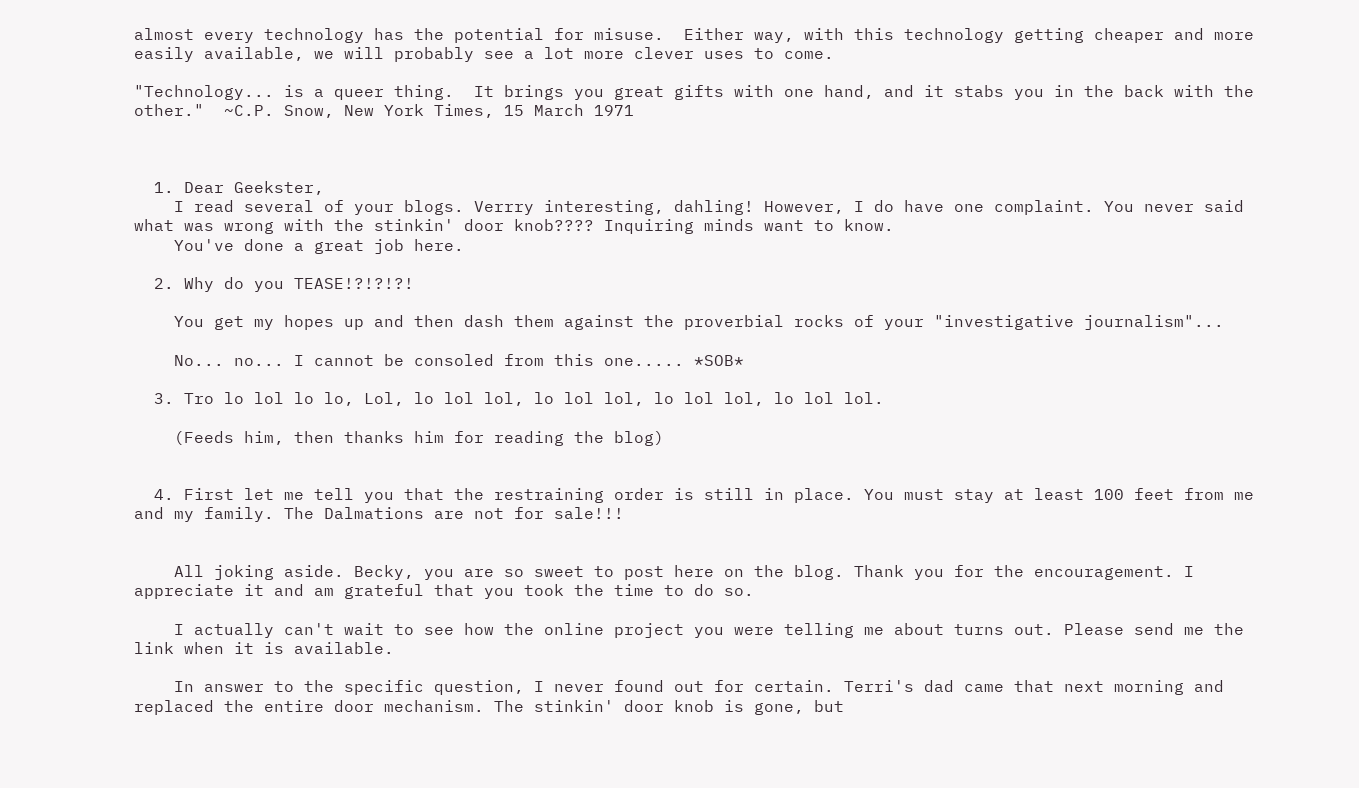almost every technology has the potential for misuse.  Either way, with this technology getting cheaper and more easily available, we will probably see a lot more clever uses to come.

"Technology... is a queer thing.  It brings you great gifts with one hand, and it stabs you in the back with the other."  ~C.P. Snow, New York Times, 15 March 1971



  1. Dear Geekster,
    I read several of your blogs. Verrry interesting, dahling! However, I do have one complaint. You never said what was wrong with the stinkin' door knob???? Inquiring minds want to know.
    You've done a great job here.

  2. Why do you TEASE!?!?!?!

    You get my hopes up and then dash them against the proverbial rocks of your "investigative journalism"...

    No... no... I cannot be consoled from this one..... *SOB*

  3. Tro lo lol lo lo, Lol, lo lol lol, lo lol lol, lo lol lol, lo lol lol.

    (Feeds him, then thanks him for reading the blog)


  4. First let me tell you that the restraining order is still in place. You must stay at least 100 feet from me and my family. The Dalmations are not for sale!!!


    All joking aside. Becky, you are so sweet to post here on the blog. Thank you for the encouragement. I appreciate it and am grateful that you took the time to do so.

    I actually can't wait to see how the online project you were telling me about turns out. Please send me the link when it is available.

    In answer to the specific question, I never found out for certain. Terri's dad came that next morning and replaced the entire door mechanism. The stinkin' door knob is gone, but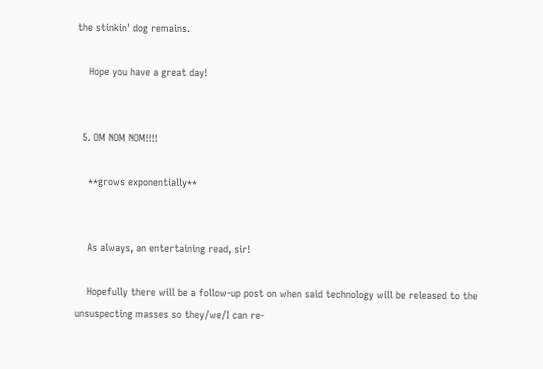the stinkin' dog remains.

    Hope you have a great day!


  5. OM NOM NOM!!!!

    **grows exponentially**


    As always, an entertaining read, sir!

    Hopefully there will be a follow-up post on when said technology will be released to the unsuspecting masses so they/we/I can re-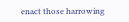enact those harrowing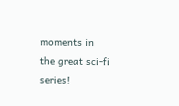moments in the great sci-fi series!